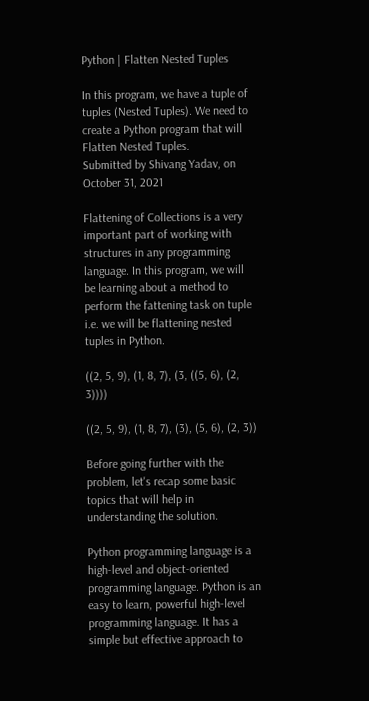Python | Flatten Nested Tuples

In this program, we have a tuple of tuples (Nested Tuples). We need to create a Python program that will Flatten Nested Tuples.
Submitted by Shivang Yadav, on October 31, 2021

Flattening of Collections is a very important part of working with structures in any programming language. In this program, we will be learning about a method to perform the fattening task on tuple i.e. we will be flattening nested tuples in Python.

((2, 5, 9), (1, 8, 7), (3, ((5, 6), (2, 3))))

((2, 5, 9), (1, 8, 7), (3), (5, 6), (2, 3))

Before going further with the problem, let's recap some basic topics that will help in understanding the solution.

Python programming language is a high-level and object-oriented programming language. Python is an easy to learn, powerful high-level programming language. It has a simple but effective approach to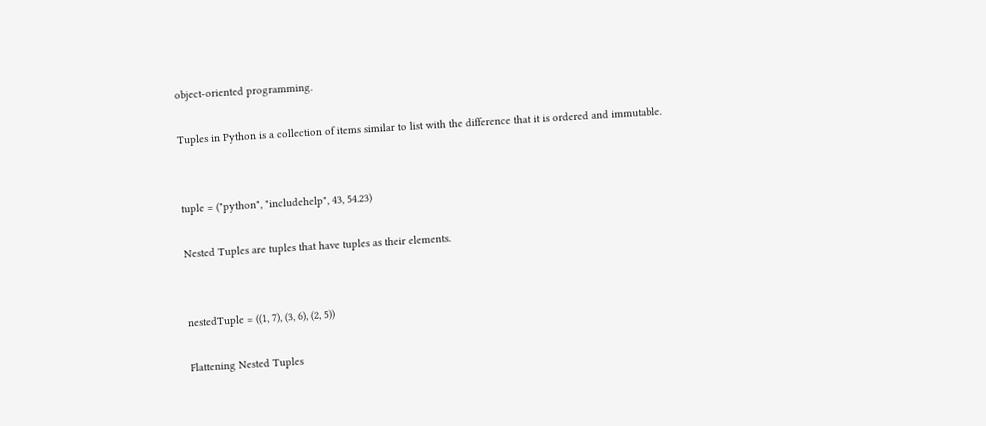object-oriented programming.

Tuples in Python is a collection of items similar to list with the difference that it is ordered and immutable.


tuple = ("python", "includehelp", 43, 54.23)

Nested Tuples are tuples that have tuples as their elements.


nestedTuple = ((1, 7), (3, 6), (2, 5))

Flattening Nested Tuples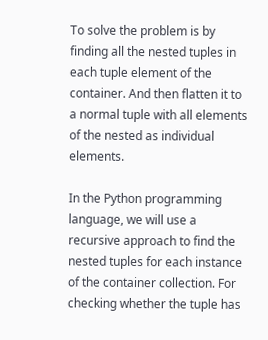To solve the problem is by finding all the nested tuples in each tuple element of the container. And then flatten it to a normal tuple with all elements of the nested as individual elements.

In the Python programming language, we will use a recursive approach to find the nested tuples for each instance of the container collection. For checking whether the tuple has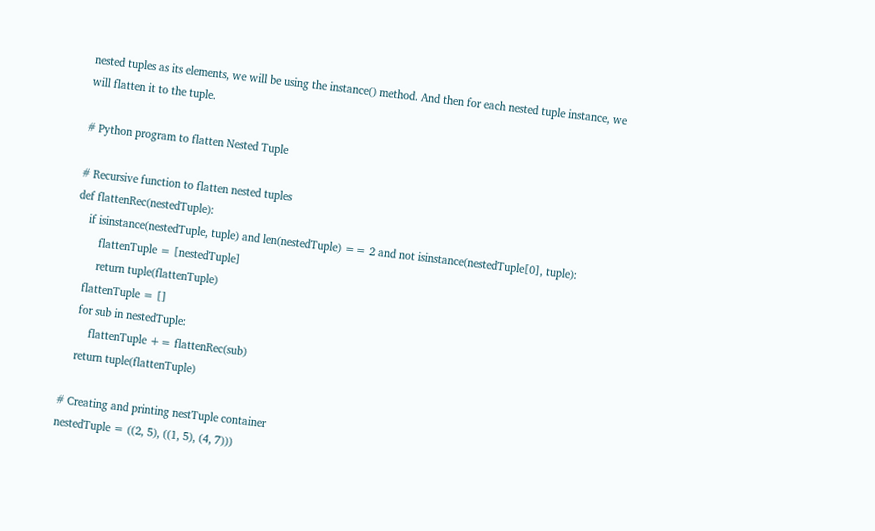nested tuples as its elements, we will be using the instance() method. And then for each nested tuple instance, we will flatten it to the tuple.

# Python program to flatten Nested Tuple

# Recursive function to flatten nested tuples
def flattenRec(nestedTuple):
    if isinstance(nestedTuple, tuple) and len(nestedTuple) == 2 and not isinstance(nestedTuple[0], tuple):
        flattenTuple = [nestedTuple]
        return tuple(flattenTuple)
    flattenTuple = []
    for sub in nestedTuple:
        flattenTuple += flattenRec(sub)
    return tuple(flattenTuple)

# Creating and printing nestTuple container
nestedTuple = ((2, 5), ((1, 5), (4, 7)))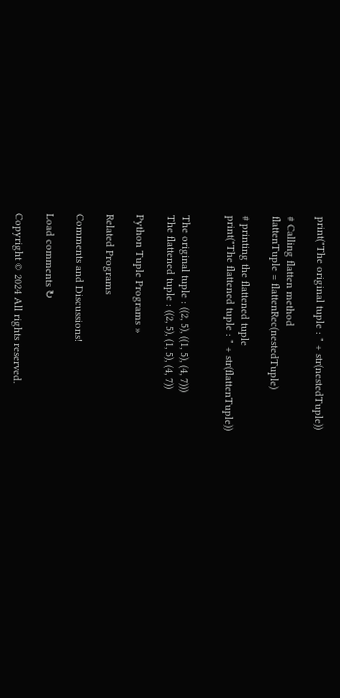print("The original tuple : " + str(nestedTuple))

# Calling flatten method
flattenTuple = flattenRec(nestedTuple)

# printing the flattened tuple
print("The flattened tuple : " + str(flattenTuple))


The original tuple : ((2, 5), ((1, 5), (4, 7)))
The flattened tuple : ((2, 5), (1, 5), (4, 7))

Python Tuple Programs »

Related Programs

Comments and Discussions!

Load comments ↻

Copyright © 2024 All rights reserved.